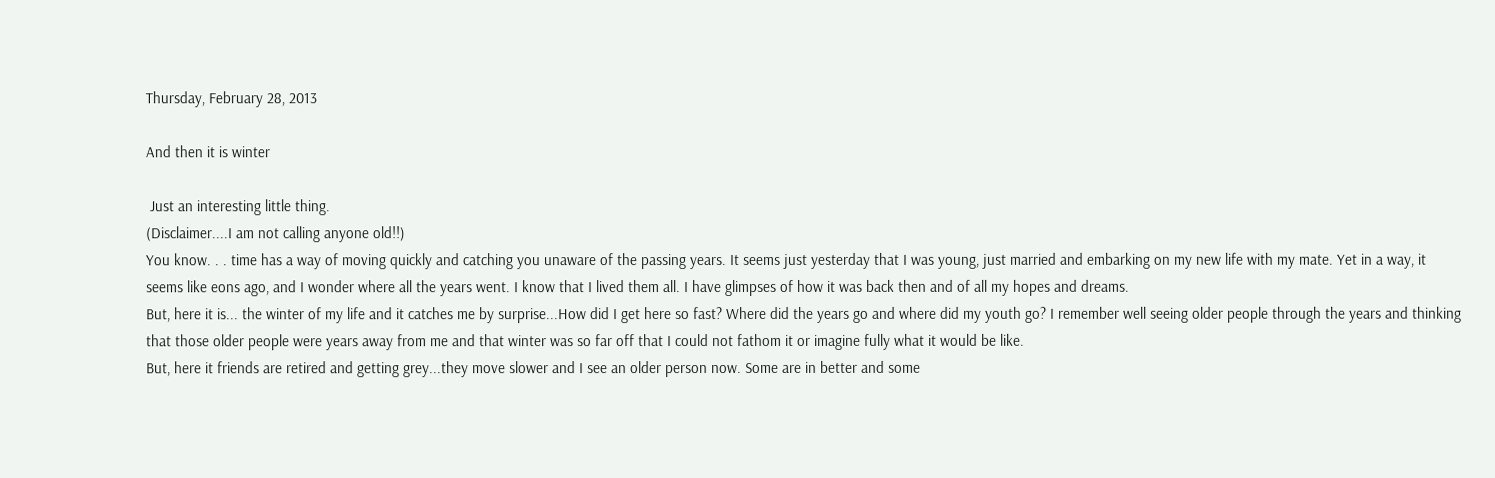Thursday, February 28, 2013

And then it is winter

 Just an interesting little thing.
(Disclaimer....I am not calling anyone old!!)
You know. . . time has a way of moving quickly and catching you unaware of the passing years. It seems just yesterday that I was young, just married and embarking on my new life with my mate. Yet in a way, it seems like eons ago, and I wonder where all the years went. I know that I lived them all. I have glimpses of how it was back then and of all my hopes and dreams.
But, here it is... the winter of my life and it catches me by surprise...How did I get here so fast? Where did the years go and where did my youth go? I remember well seeing older people through the years and thinking that those older people were years away from me and that winter was so far off that I could not fathom it or imagine fully what it would be like.
But, here it friends are retired and getting grey...they move slower and I see an older person now. Some are in better and some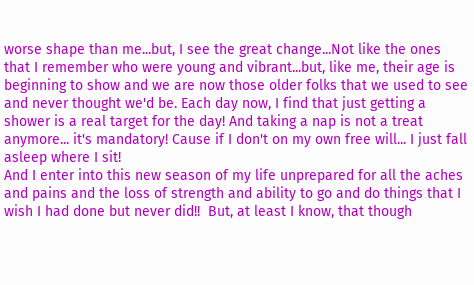worse shape than me...but, I see the great change...Not like the ones that I remember who were young and vibrant...but, like me, their age is beginning to show and we are now those older folks that we used to see and never thought we'd be. Each day now, I find that just getting a shower is a real target for the day! And taking a nap is not a treat anymore... it's mandatory! Cause if I don't on my own free will... I just fall asleep where I sit!
And I enter into this new season of my life unprepared for all the aches and pains and the loss of strength and ability to go and do things that I wish I had done but never did!!  But, at least I know, that though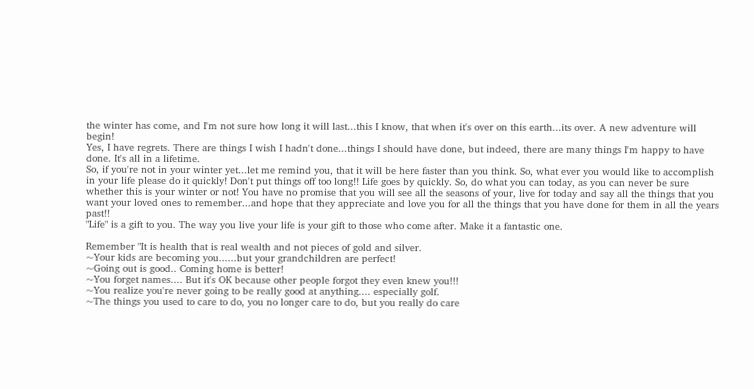the winter has come, and I'm not sure how long it will last...this I know, that when it's over on this earth...its over. A new adventure will begin!
Yes, I have regrets. There are things I wish I hadn't done...things I should have done, but indeed, there are many things I'm happy to have done. It's all in a lifetime.
So, if you're not in your winter yet...let me remind you, that it will be here faster than you think. So, what ever you would like to accomplish in your life please do it quickly! Don't put things off too long!! Life goes by quickly. So, do what you can today, as you can never be sure whether this is your winter or not! You have no promise that you will see all the seasons of your, live for today and say all the things that you want your loved ones to remember...and hope that they appreciate and love you for all the things that you have done for them in all the years past!!
"Life" is a gift to you. The way you live your life is your gift to those who come after. Make it a fantastic one.

Remember "It is health that is real wealth and not pieces of gold and silver.
~Your kids are becoming you......but your grandchildren are perfect!
~Going out is good.. Coming home is better!
~You forget names.... But it's OK because other people forgot they even knew you!!!
~You realize you're never going to be really good at anything.... especially golf.
~The things you used to care to do, you no longer care to do, but you really do care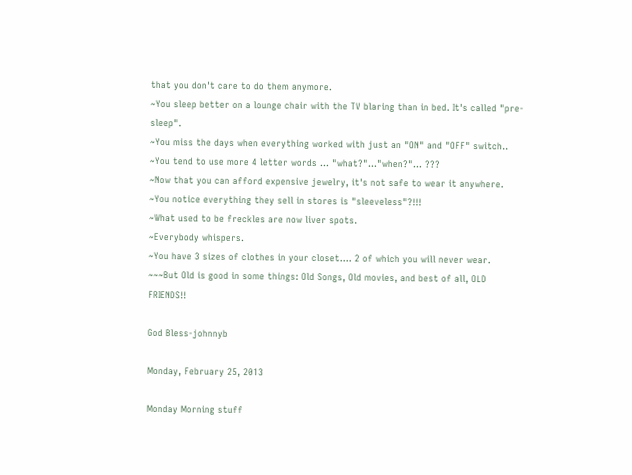that you don't care to do them anymore.
~You sleep better on a lounge chair with the TV blaring than in bed. It's called "pre-sleep".
~You miss the days when everything worked with just an "ON" and "OFF" switch..
~You tend to use more 4 letter words ... "what?"..."when?"... ???
~Now that you can afford expensive jewelry, it's not safe to wear it anywhere.
~You notice everything they sell in stores is "sleeveless"?!!!
~What used to be freckles are now liver spots.
~Everybody whispers.
~You have 3 sizes of clothes in your closet.... 2 of which you will never wear.
~~~But Old is good in some things: Old Songs, Old movies, and best of all, OLD FRIENDS!!

God Bless-johnnyb

Monday, February 25, 2013

Monday Morning stuff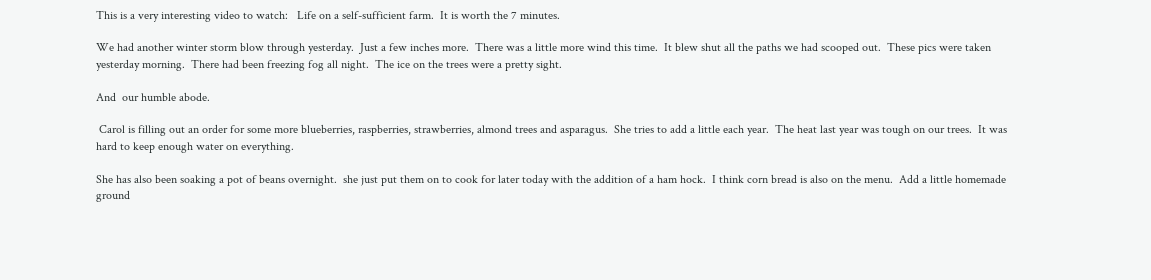This is a very interesting video to watch:   Life on a self-sufficient farm.  It is worth the 7 minutes.

We had another winter storm blow through yesterday.  Just a few inches more.  There was a little more wind this time.  It blew shut all the paths we had scooped out.  These pics were taken yesterday morning.  There had been freezing fog all night.  The ice on the trees were a pretty sight.

And  our humble abode.

 Carol is filling out an order for some more blueberries, raspberries, strawberries, almond trees and asparagus.  She tries to add a little each year.  The heat last year was tough on our trees.  It was hard to keep enough water on everything.

She has also been soaking a pot of beans overnight.  she just put them on to cook for later today with the addition of a ham hock.  I think corn bread is also on the menu.  Add a little homemade ground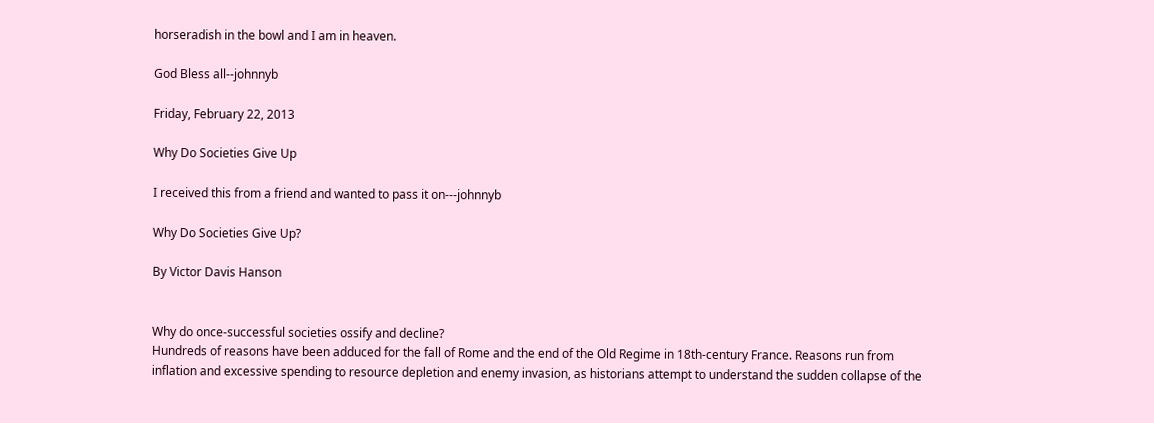horseradish in the bowl and I am in heaven.

God Bless all--johnnyb

Friday, February 22, 2013

Why Do Societies Give Up

I received this from a friend and wanted to pass it on---johnnyb

Why Do Societies Give Up?

By Victor Davis Hanson


Why do once-successful societies ossify and decline?
Hundreds of reasons have been adduced for the fall of Rome and the end of the Old Regime in 18th-century France. Reasons run from inflation and excessive spending to resource depletion and enemy invasion, as historians attempt to understand the sudden collapse of the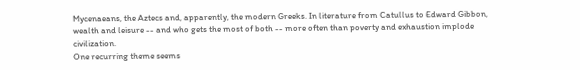Mycenaeans, the Aztecs and, apparently, the modern Greeks. In literature from Catullus to Edward Gibbon, wealth and leisure -- and who gets the most of both -- more often than poverty and exhaustion implode civilization.
One recurring theme seems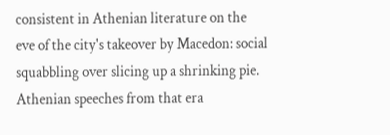consistent in Athenian literature on the eve of the city's takeover by Macedon: social squabbling over slicing up a shrinking pie. Athenian speeches from that era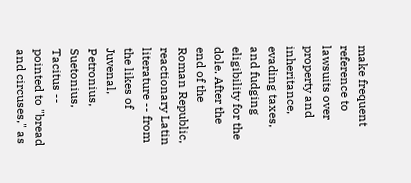make frequent reference to lawsuits over property and inheritance, evading taxes, and fudging eligibility for the dole. After the end of the Roman Republic, reactionary Latin literature -- from the likes of Juvenal, Petronius, Suetonius, Tacitus -- pointed to "bread and circuses," as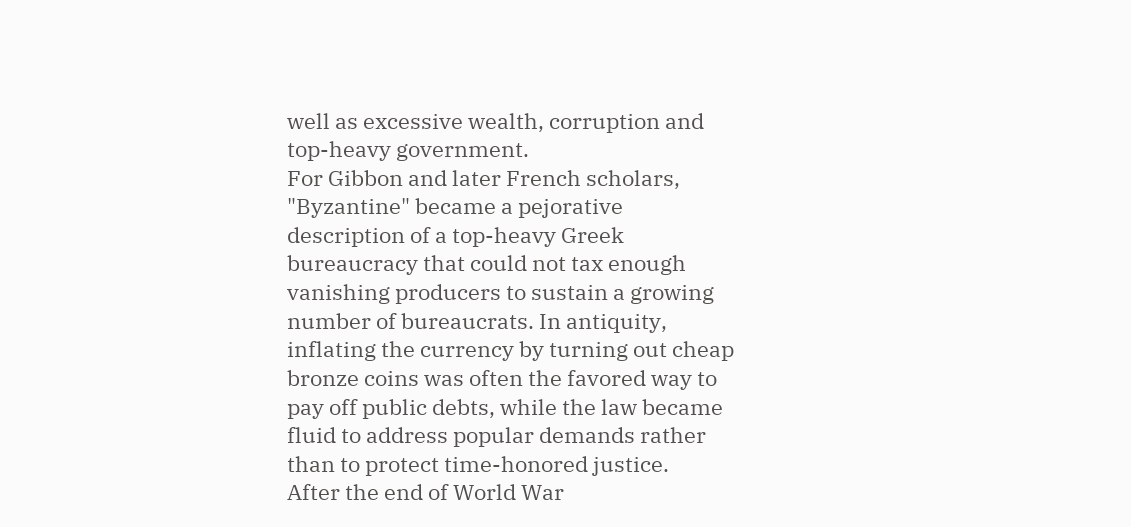well as excessive wealth, corruption and top-heavy government.
For Gibbon and later French scholars, "Byzantine" became a pejorative description of a top-heavy Greek bureaucracy that could not tax enough vanishing producers to sustain a growing number of bureaucrats. In antiquity, inflating the currency by turning out cheap bronze coins was often the favored way to pay off public debts, while the law became fluid to address popular demands rather than to protect time-honored justice.
After the end of World War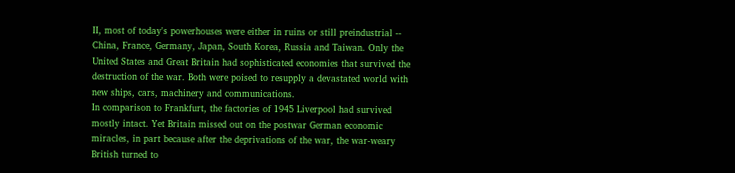II, most of today's powerhouses were either in ruins or still preindustrial -- China, France, Germany, Japan, South Korea, Russia and Taiwan. Only the United States and Great Britain had sophisticated economies that survived the destruction of the war. Both were poised to resupply a devastated world with new ships, cars, machinery and communications.
In comparison to Frankfurt, the factories of 1945 Liverpool had survived mostly intact. Yet Britain missed out on the postwar German economic miracles, in part because after the deprivations of the war, the war-weary British turned to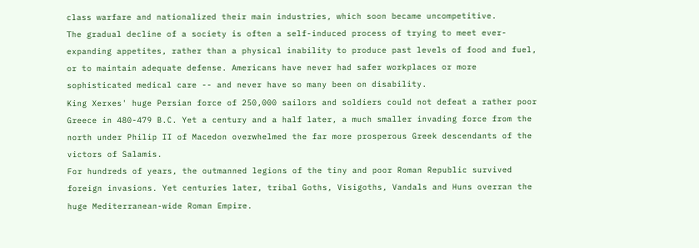class warfare and nationalized their main industries, which soon became uncompetitive.
The gradual decline of a society is often a self-induced process of trying to meet ever-expanding appetites, rather than a physical inability to produce past levels of food and fuel, or to maintain adequate defense. Americans have never had safer workplaces or more sophisticated medical care -- and never have so many been on disability.
King Xerxes' huge Persian force of 250,000 sailors and soldiers could not defeat a rather poor Greece in 480-479 B.C. Yet a century and a half later, a much smaller invading force from the north under Philip II of Macedon overwhelmed the far more prosperous Greek descendants of the victors of Salamis.
For hundreds of years, the outmanned legions of the tiny and poor Roman Republic survived foreign invasions. Yet centuries later, tribal Goths, Visigoths, Vandals and Huns overran the huge Mediterranean-wide Roman Empire.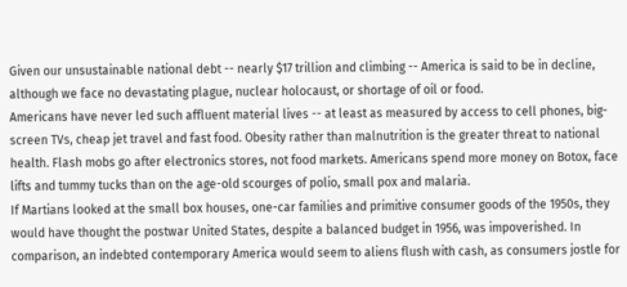Given our unsustainable national debt -- nearly $17 trillion and climbing -- America is said to be in decline, although we face no devastating plague, nuclear holocaust, or shortage of oil or food.
Americans have never led such affluent material lives -- at least as measured by access to cell phones, big-screen TVs, cheap jet travel and fast food. Obesity rather than malnutrition is the greater threat to national health. Flash mobs go after electronics stores, not food markets. Americans spend more money on Botox, face lifts and tummy tucks than on the age-old scourges of polio, small pox and malaria.
If Martians looked at the small box houses, one-car families and primitive consumer goods of the 1950s, they would have thought the postwar United States, despite a balanced budget in 1956, was impoverished. In comparison, an indebted contemporary America would seem to aliens flush with cash, as consumers jostle for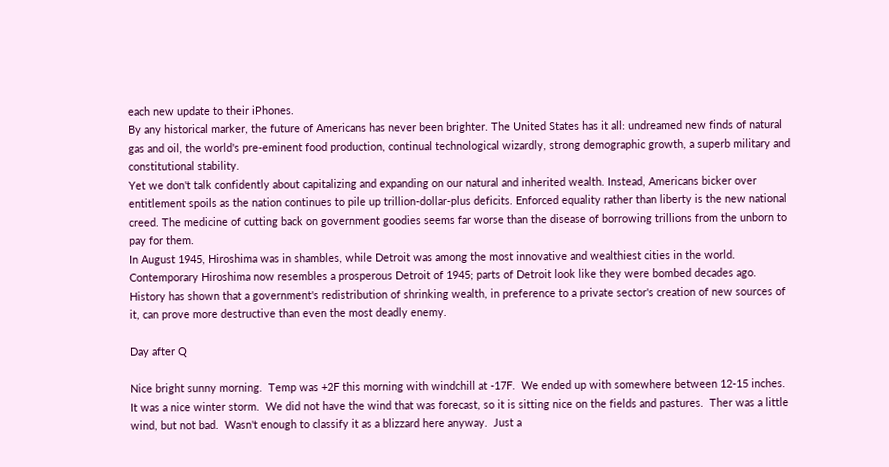each new update to their iPhones.
By any historical marker, the future of Americans has never been brighter. The United States has it all: undreamed new finds of natural gas and oil, the world's pre-eminent food production, continual technological wizardly, strong demographic growth, a superb military and constitutional stability.
Yet we don't talk confidently about capitalizing and expanding on our natural and inherited wealth. Instead, Americans bicker over entitlement spoils as the nation continues to pile up trillion-dollar-plus deficits. Enforced equality rather than liberty is the new national creed. The medicine of cutting back on government goodies seems far worse than the disease of borrowing trillions from the unborn to pay for them.
In August 1945, Hiroshima was in shambles, while Detroit was among the most innovative and wealthiest cities in the world. Contemporary Hiroshima now resembles a prosperous Detroit of 1945; parts of Detroit look like they were bombed decades ago.
History has shown that a government's redistribution of shrinking wealth, in preference to a private sector's creation of new sources of it, can prove more destructive than even the most deadly enemy.

Day after Q

Nice bright sunny morning.  Temp was +2F this morning with windchill at -17F.  We ended up with somewhere between 12-15 inches.  It was a nice winter storm.  We did not have the wind that was forecast, so it is sitting nice on the fields and pastures.  Ther was a little wind, but not bad.  Wasn't enough to classify it as a blizzard here anyway.  Just a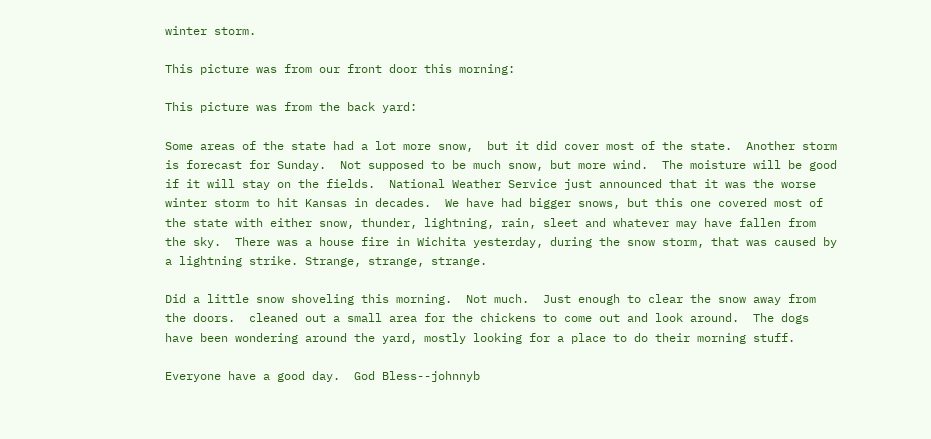winter storm.

This picture was from our front door this morning:

This picture was from the back yard:

Some areas of the state had a lot more snow,  but it did cover most of the state.  Another storm is forecast for Sunday.  Not supposed to be much snow, but more wind.  The moisture will be good if it will stay on the fields.  National Weather Service just announced that it was the worse winter storm to hit Kansas in decades.  We have had bigger snows, but this one covered most of the state with either snow, thunder, lightning, rain, sleet and whatever may have fallen from the sky.  There was a house fire in Wichita yesterday, during the snow storm, that was caused by a lightning strike. Strange, strange, strange.

Did a little snow shoveling this morning.  Not much.  Just enough to clear the snow away from the doors.  cleaned out a small area for the chickens to come out and look around.  The dogs have been wondering around the yard, mostly looking for a place to do their morning stuff.

Everyone have a good day.  God Bless--johnnyb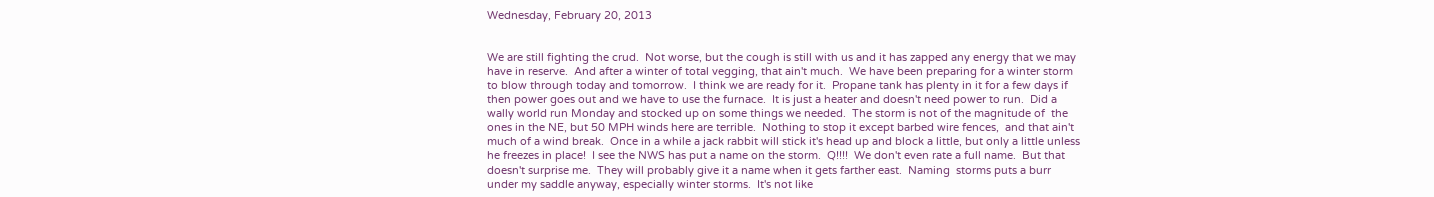Wednesday, February 20, 2013


We are still fighting the crud.  Not worse, but the cough is still with us and it has zapped any energy that we may have in reserve.  And after a winter of total vegging, that ain't much.  We have been preparing for a winter storm to blow through today and tomorrow.  I think we are ready for it.  Propane tank has plenty in it for a few days if then power goes out and we have to use the furnace.  It is just a heater and doesn't need power to run.  Did a wally world run Monday and stocked up on some things we needed.  The storm is not of the magnitude of  the ones in the NE, but 50 MPH winds here are terrible.  Nothing to stop it except barbed wire fences,  and that ain't much of a wind break.  Once in a while a jack rabbit will stick it's head up and block a little, but only a little unless he freezes in place!  I see the NWS has put a name on the storm.  Q!!!!  We don't even rate a full name.  But that doesn't surprise me.  They will probably give it a name when it gets farther east.  Naming  storms puts a burr under my saddle anyway, especially winter storms.  It's not like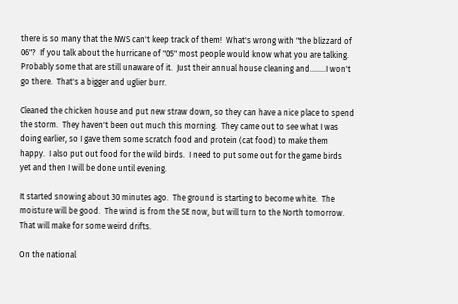there is so many that the NWS can't keep track of them!  What's wrong with "the blizzard of 06"?  If you talk about the hurricane of "05" most people would know what you are talking.  Probably some that are still unaware of it.  Just their annual house cleaning and........I won't go there.  That's a bigger and uglier burr.

Cleaned the chicken house and put new straw down, so they can have a nice place to spend the storm.  They haven't been out much this morning.  They came out to see what I was doing earlier, so I gave them some scratch food and protein (cat food) to make them happy.  I also put out food for the wild birds.  I need to put some out for the game birds yet and then I will be done until evening.

It started snowing about 30 minutes ago.  The ground is starting to become white.  The moisture will be good.  The wind is from the SE now, but will turn to the North tomorrow.  That will make for some weird drifts.

On the national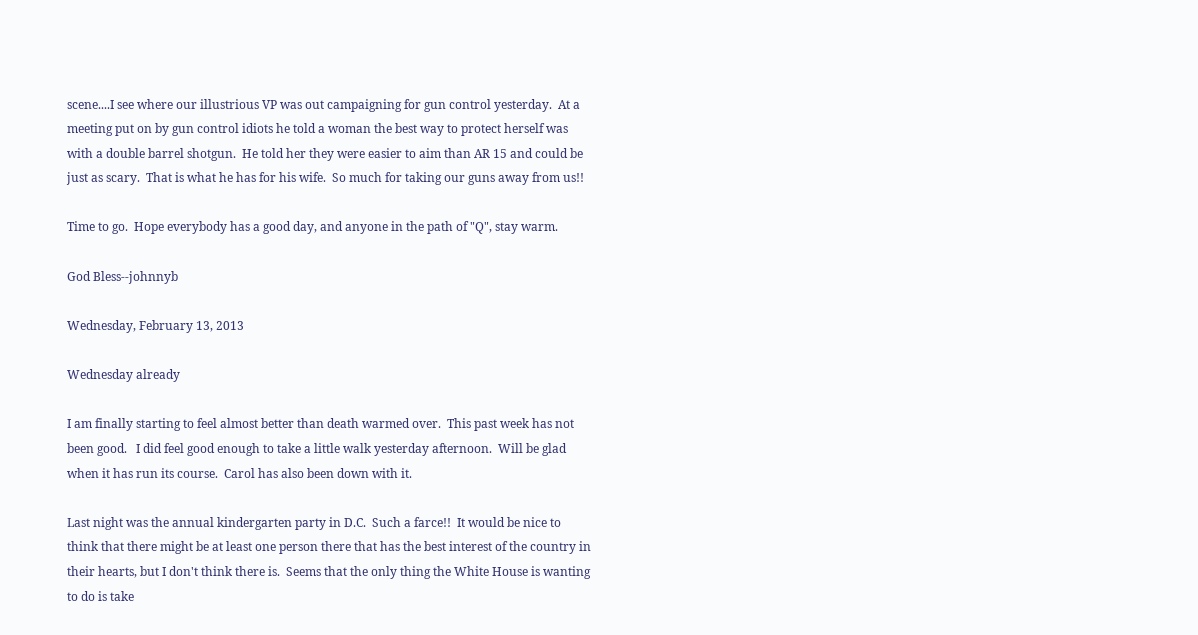scene....I see where our illustrious VP was out campaigning for gun control yesterday.  At a meeting put on by gun control idiots he told a woman the best way to protect herself was with a double barrel shotgun.  He told her they were easier to aim than AR 15 and could be just as scary.  That is what he has for his wife.  So much for taking our guns away from us!!

Time to go.  Hope everybody has a good day, and anyone in the path of "Q", stay warm.

God Bless--johnnyb

Wednesday, February 13, 2013

Wednesday already

I am finally starting to feel almost better than death warmed over.  This past week has not been good.   I did feel good enough to take a little walk yesterday afternoon.  Will be glad when it has run its course.  Carol has also been down with it.

Last night was the annual kindergarten party in D.C.  Such a farce!!  It would be nice to think that there might be at least one person there that has the best interest of the country in their hearts, but I don't think there is.  Seems that the only thing the White House is wanting to do is take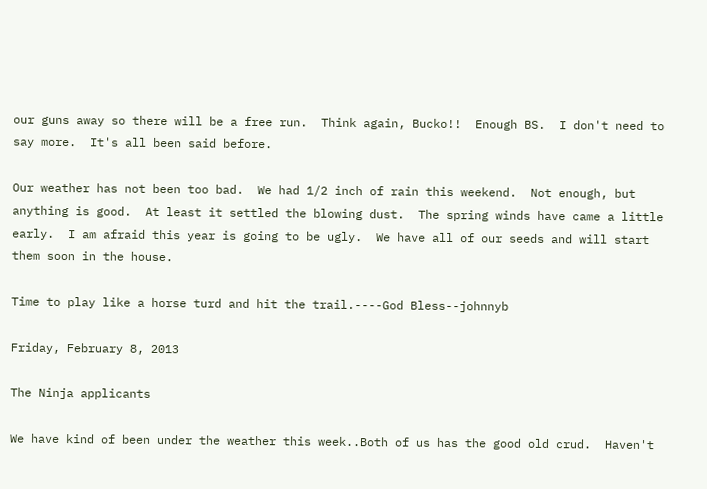our guns away so there will be a free run.  Think again, Bucko!!  Enough BS.  I don't need to say more.  It's all been said before.

Our weather has not been too bad.  We had 1/2 inch of rain this weekend.  Not enough, but anything is good.  At least it settled the blowing dust.  The spring winds have came a little early.  I am afraid this year is going to be ugly.  We have all of our seeds and will start them soon in the house.

Time to play like a horse turd and hit the trail.----God Bless--johnnyb

Friday, February 8, 2013

The Ninja applicants

We have kind of been under the weather this week..Both of us has the good old crud.  Haven't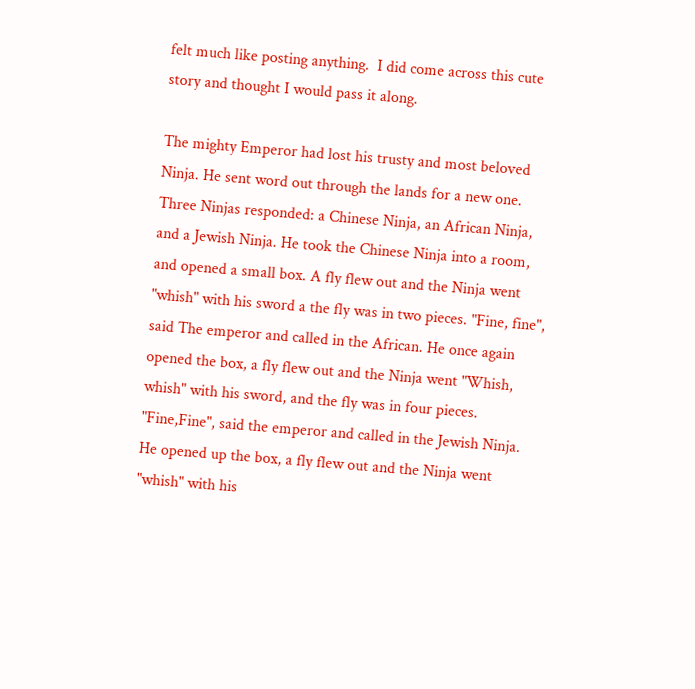felt much like posting anything.  I did come across this cute story and thought I would pass it along.

The mighty Emperor had lost his trusty and most beloved Ninja. He sent word out through the lands for a new one. Three Ninjas responded: a Chinese Ninja, an African Ninja, and a Jewish Ninja. He took the Chinese Ninja into a room, and opened a small box. A fly flew out and the Ninja went "whish" with his sword a the fly was in two pieces. "Fine, fine", said The emperor and called in the African. He once again opened the box, a fly flew out and the Ninja went "Whish, whish" with his sword, and the fly was in four pieces. "Fine,Fine", said the emperor and called in the Jewish Ninja. He opened up the box, a fly flew out and the Ninja went "whish" with his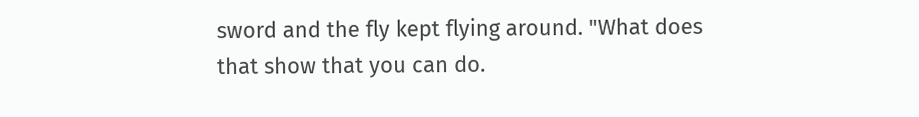sword and the fly kept flying around. "What does that show that you can do.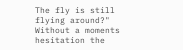The fly is still flying around?"
Without a moments hesitation the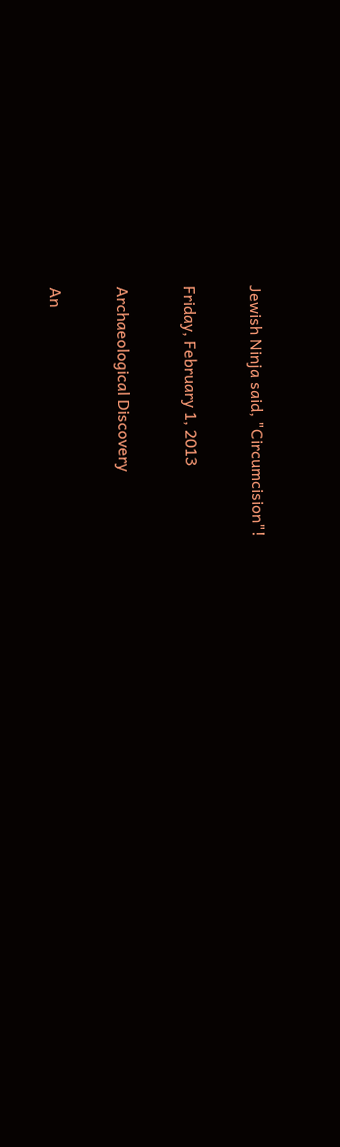Jewish Ninja said, "Circumcision"!

Friday, February 1, 2013

Archaeological Discovery

An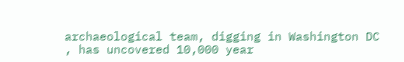archaeological team, digging in Washington DC , has uncovered 10,000 year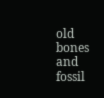old bones and fossil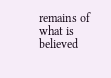remains of what is believed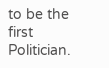to be the first Politician.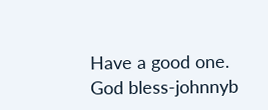Have a good one.  God bless-johnnyb